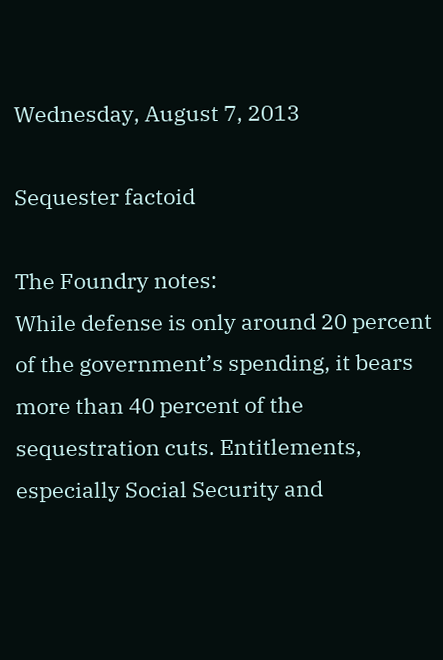Wednesday, August 7, 2013

Sequester factoid

The Foundry notes:
While defense is only around 20 percent of the government’s spending, it bears more than 40 percent of the sequestration cuts. Entitlements, especially Social Security and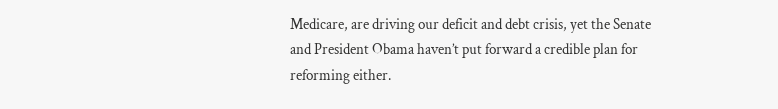Medicare, are driving our deficit and debt crisis, yet the Senate and President Obama haven’t put forward a credible plan for reforming either.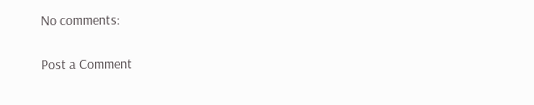No comments:

Post a Comment